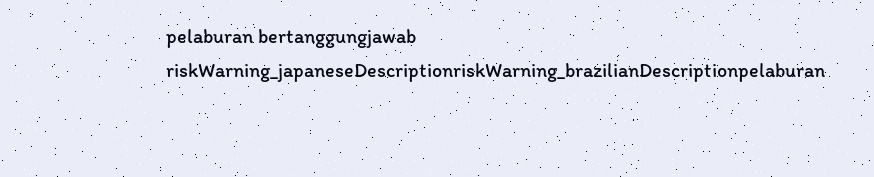pelaburan bertanggungjawab riskWarning_japaneseDescriptionriskWarning_brazilianDescriptionpelaburan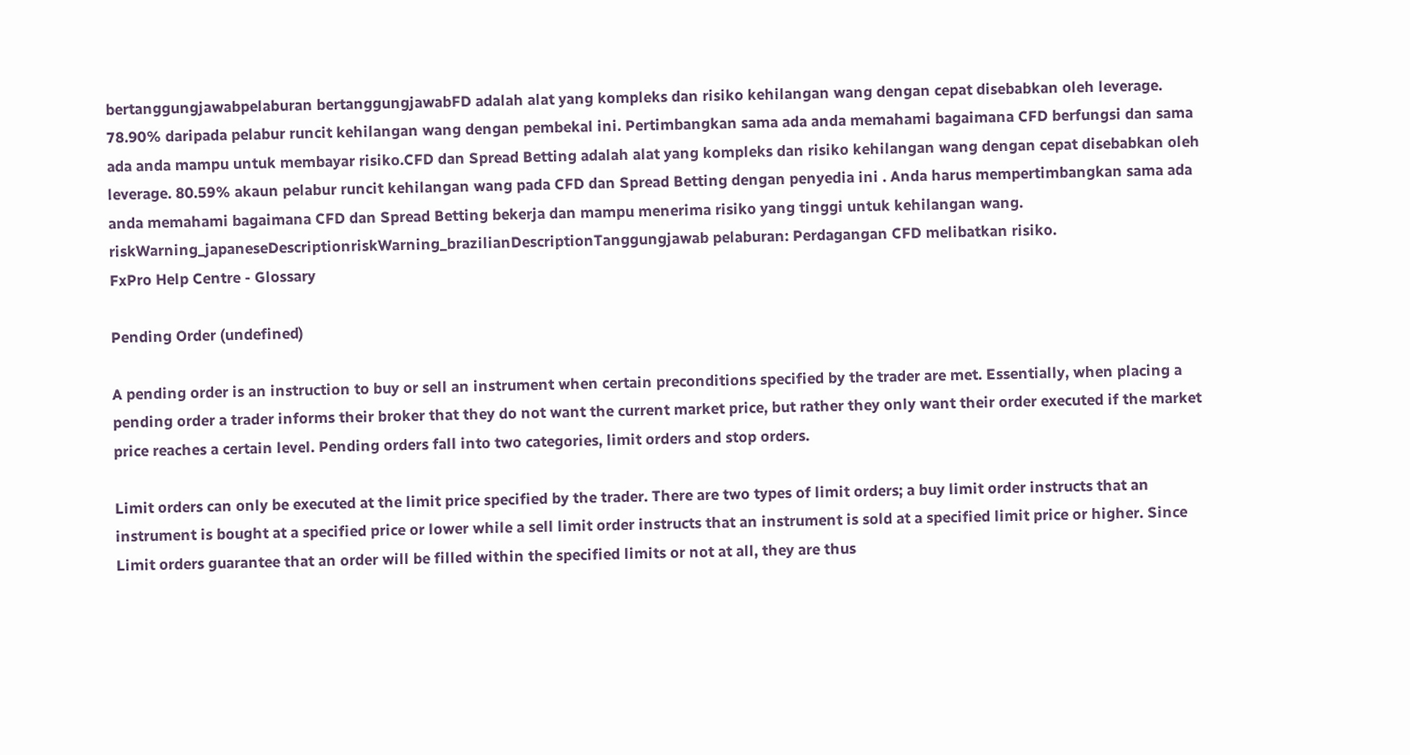bertanggungjawabpelaburan bertanggungjawabFD adalah alat yang kompleks dan risiko kehilangan wang dengan cepat disebabkan oleh leverage. 78.90% daripada pelabur runcit kehilangan wang dengan pembekal ini. Pertimbangkan sama ada anda memahami bagaimana CFD berfungsi dan sama ada anda mampu untuk membayar risiko.CFD dan Spread Betting adalah alat yang kompleks dan risiko kehilangan wang dengan cepat disebabkan oleh leverage. 80.59% akaun pelabur runcit kehilangan wang pada CFD dan Spread Betting dengan penyedia ini . Anda harus mempertimbangkan sama ada anda memahami bagaimana CFD dan Spread Betting bekerja dan mampu menerima risiko yang tinggi untuk kehilangan wang.
riskWarning_japaneseDescriptionriskWarning_brazilianDescriptionTanggungjawab pelaburan: Perdagangan CFD melibatkan risiko.
FxPro Help Centre - Glossary

Pending Order (undefined)

A pending order is an instruction to buy or sell an instrument when certain preconditions specified by the trader are met. Essentially, when placing a pending order a trader informs their broker that they do not want the current market price, but rather they only want their order executed if the market price reaches a certain level. Pending orders fall into two categories, limit orders and stop orders.

Limit orders can only be executed at the limit price specified by the trader. There are two types of limit orders; a buy limit order instructs that an instrument is bought at a specified price or lower while a sell limit order instructs that an instrument is sold at a specified limit price or higher. Since Limit orders guarantee that an order will be filled within the specified limits or not at all, they are thus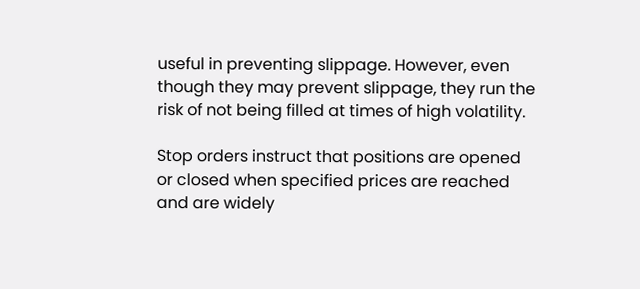useful in preventing slippage. However, even though they may prevent slippage, they run the risk of not being filled at times of high volatility.

Stop orders instruct that positions are opened or closed when specified prices are reached and are widely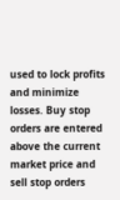used to lock profits and minimize losses. Buy stop orders are entered above the current market price and sell stop orders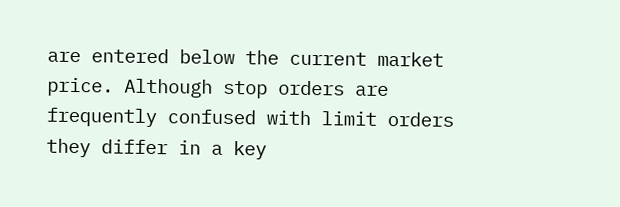are entered below the current market price. Although stop orders are frequently confused with limit orders they differ in a key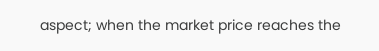aspect; when the market price reaches the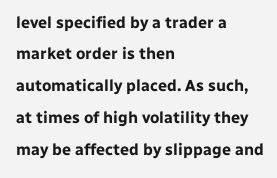level specified by a trader a market order is then automatically placed. As such, at times of high volatility they may be affected by slippage and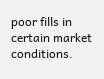poor fills in certain market conditions.